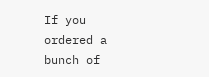If you ordered a bunch of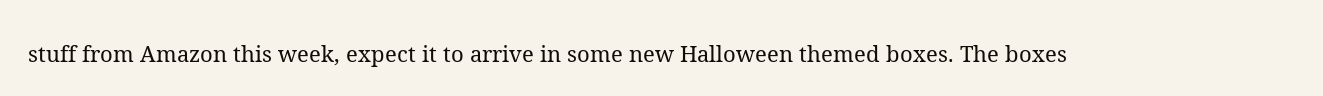stuff from Amazon this week, expect it to arrive in some new Halloween themed boxes. The boxes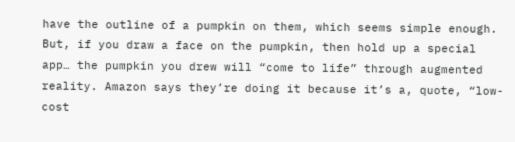have the outline of a pumpkin on them, which seems simple enough. But, if you draw a face on the pumpkin, then hold up a special app… the pumpkin you drew will “come to life” through augmented reality. Amazon says they’re doing it because it’s a, quote, “low-cost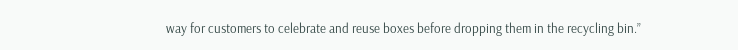way for customers to celebrate and reuse boxes before dropping them in the recycling bin.”